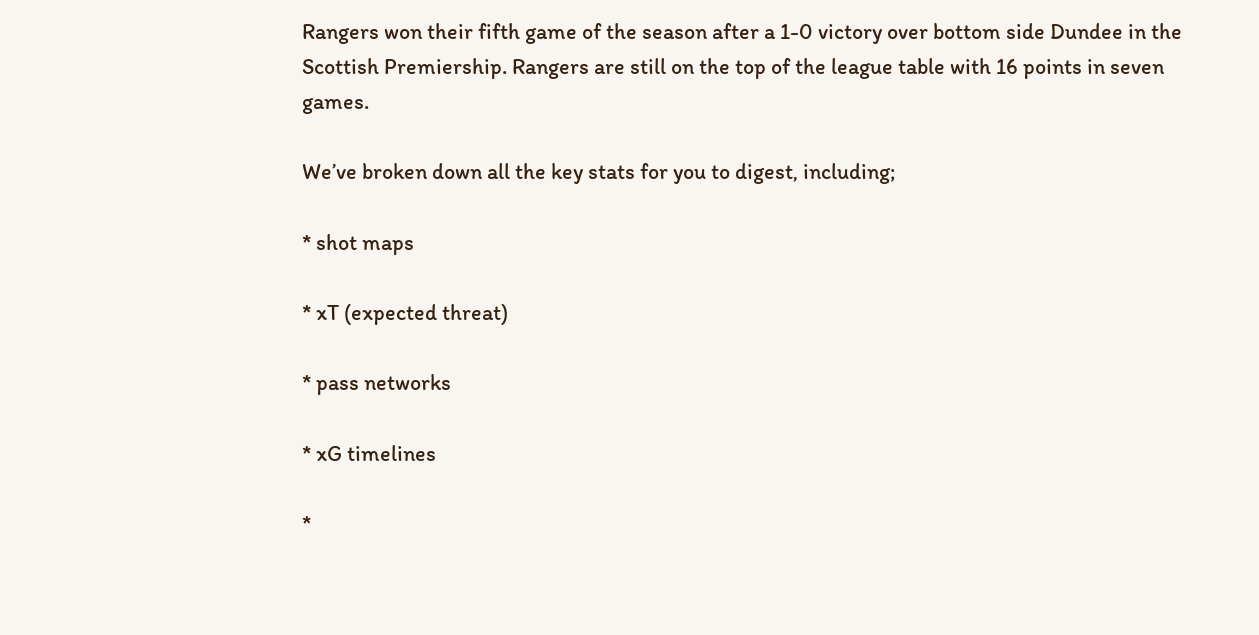Rangers won their fifth game of the season after a 1-0 victory over bottom side Dundee in the Scottish Premiership. Rangers are still on the top of the league table with 16 points in seven games.

We’ve broken down all the key stats for you to digest, including;

* shot maps

* xT (expected threat)

* pass networks

* xG timelines

*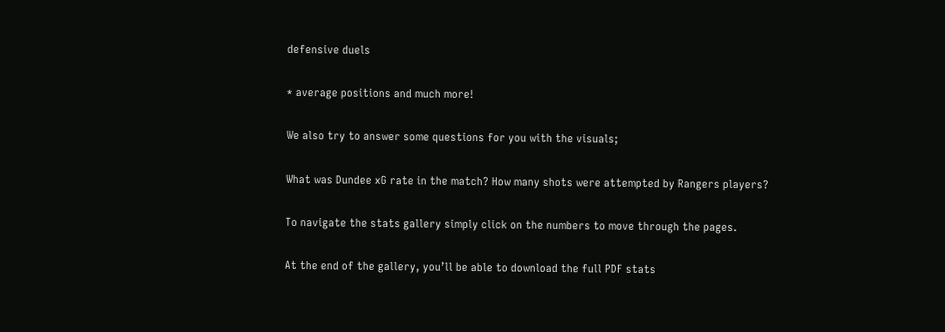defensive duels

* average positions and much more!

We also try to answer some questions for you with the visuals;

What was Dundee xG rate in the match? How many shots were attempted by Rangers players?

To navigate the stats gallery simply click on the numbers to move through the pages.

At the end of the gallery, you’ll be able to download the full PDF stats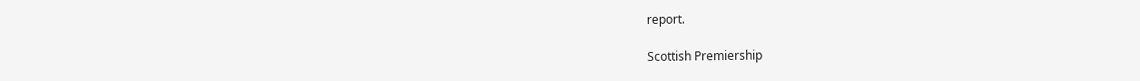report.

Scottish Premiership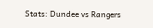Stats: Dundee vs Rangers